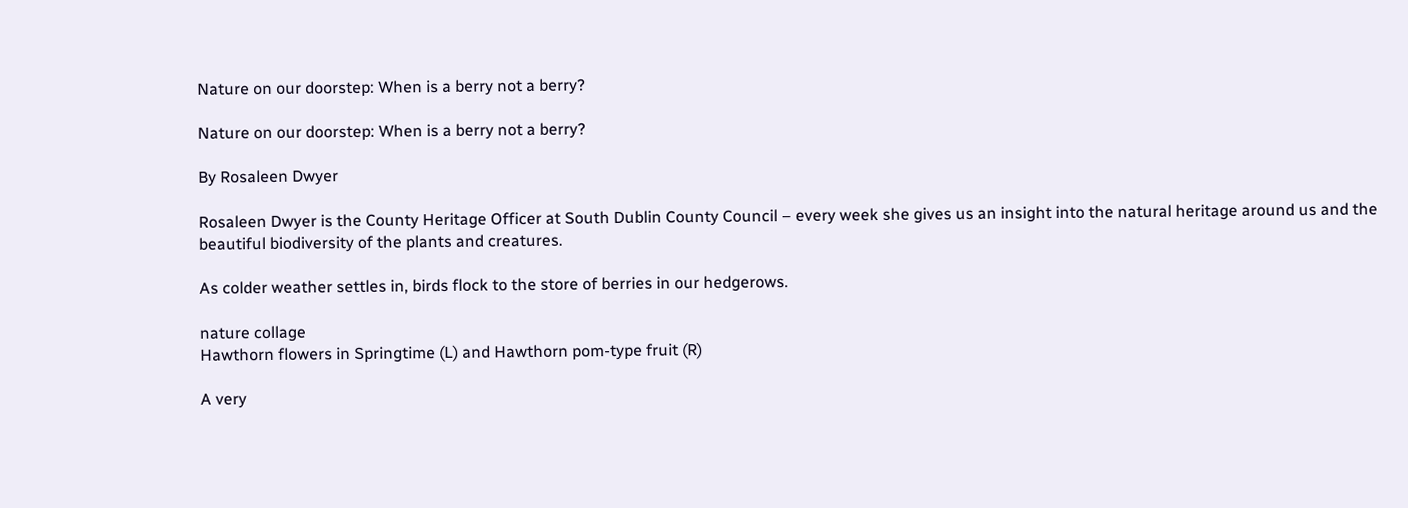Nature on our doorstep: When is a berry not a berry?

Nature on our doorstep: When is a berry not a berry?

By Rosaleen Dwyer

Rosaleen Dwyer is the County Heritage Officer at South Dublin County Council – every week she gives us an insight into the natural heritage around us and the beautiful biodiversity of the plants and creatures.

As colder weather settles in, birds flock to the store of berries in our hedgerows.

nature collage
Hawthorn flowers in Springtime (L) and Hawthorn pom-type fruit (R)

A very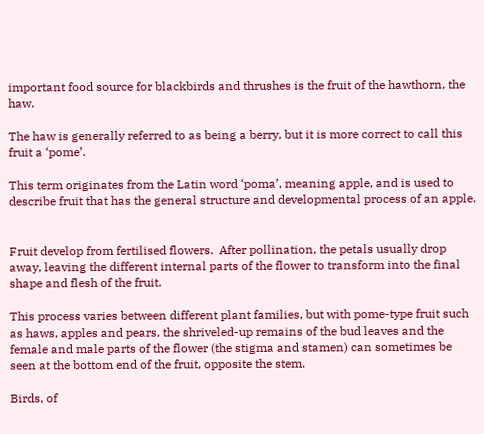important food source for blackbirds and thrushes is the fruit of the hawthorn, the haw.

The haw is generally referred to as being a berry, but it is more correct to call this fruit a ‘pome’.

This term originates from the Latin word ‘poma’, meaning apple, and is used to describe fruit that has the general structure and developmental process of an apple.


Fruit develop from fertilised flowers.  After pollination, the petals usually drop away, leaving the different internal parts of the flower to transform into the final shape and flesh of the fruit.

This process varies between different plant families, but with pome-type fruit such as haws, apples and pears, the shriveled-up remains of the bud leaves and the female and male parts of the flower (the stigma and stamen) can sometimes be seen at the bottom end of the fruit, opposite the stem.

Birds, of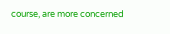course, are more concerned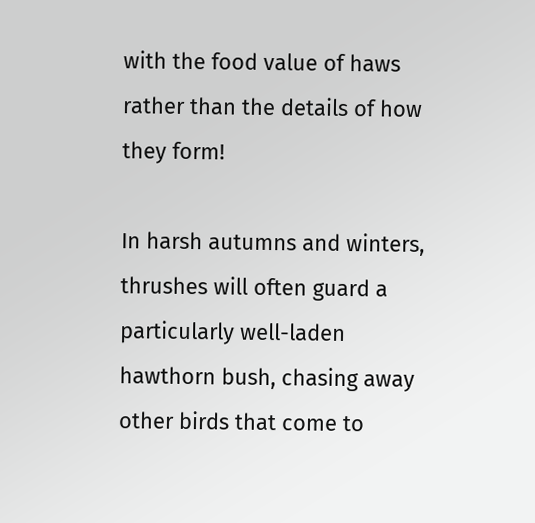with the food value of haws rather than the details of how they form!

In harsh autumns and winters, thrushes will often guard a particularly well-laden hawthorn bush, chasing away other birds that come to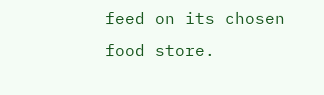feed on its chosen food store.